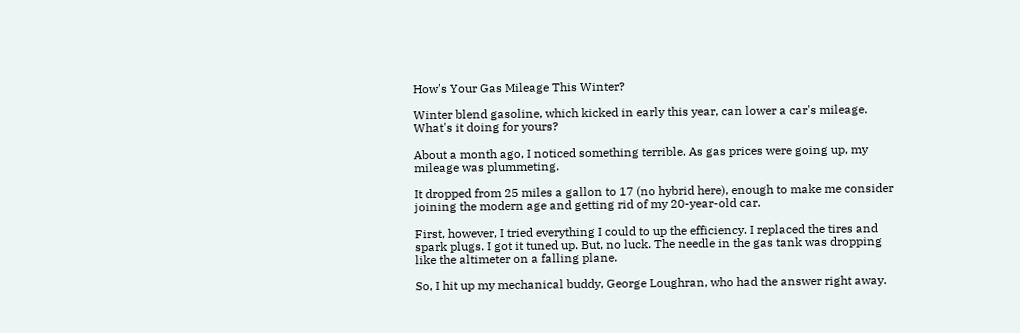How's Your Gas Mileage This Winter?

Winter blend gasoline, which kicked in early this year, can lower a car's mileage. What's it doing for yours?

About a month ago, I noticed something terrible. As gas prices were going up, my mileage was plummeting.

It dropped from 25 miles a gallon to 17 (no hybrid here), enough to make me consider joining the modern age and getting rid of my 20-year-old car.

First, however, I tried everything I could to up the efficiency. I replaced the tires and spark plugs. I got it tuned up. But, no luck. The needle in the gas tank was dropping like the altimeter on a falling plane.

So, I hit up my mechanical buddy, George Loughran, who had the answer right away.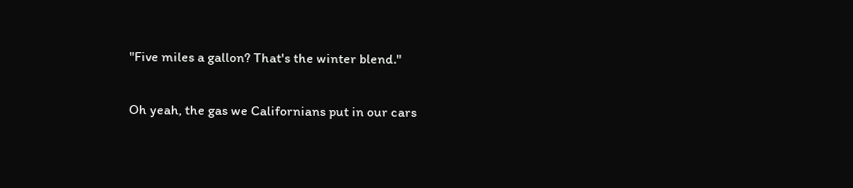"Five miles a gallon? That's the winter blend."

Oh yeah, the gas we Californians put in our cars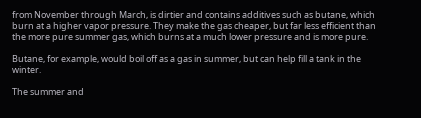from November through March, is dirtier and contains additives such as butane, which burn at a higher vapor pressure. They make the gas cheaper, but far less efficient than the more pure summer gas, which burns at a much lower pressure and is more pure.

Butane, for example, would boil off as a gas in summer, but can help fill a tank in the winter.

The summer and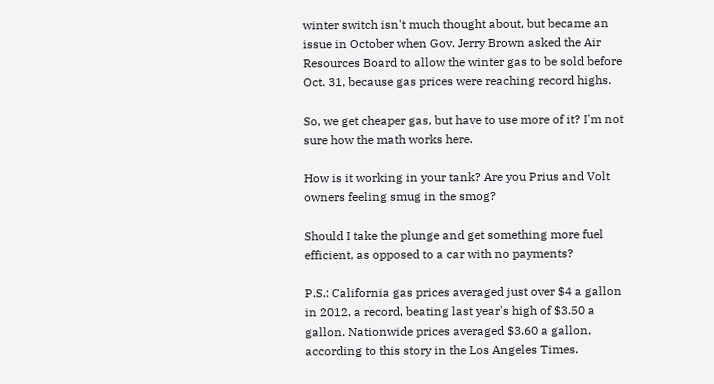winter switch isn't much thought about, but became an issue in October when Gov. Jerry Brown asked the Air Resources Board to allow the winter gas to be sold before Oct. 31, because gas prices were reaching record highs.

So, we get cheaper gas, but have to use more of it? I'm not sure how the math works here.

How is it working in your tank? Are you Prius and Volt owners feeling smug in the smog?

Should I take the plunge and get something more fuel efficient, as opposed to a car with no payments?

P.S.: California gas prices averaged just over $4 a gallon in 2012, a record, beating last year's high of $3.50 a gallon. Nationwide prices averaged $3.60 a gallon, according to this story in the Los Angeles Times.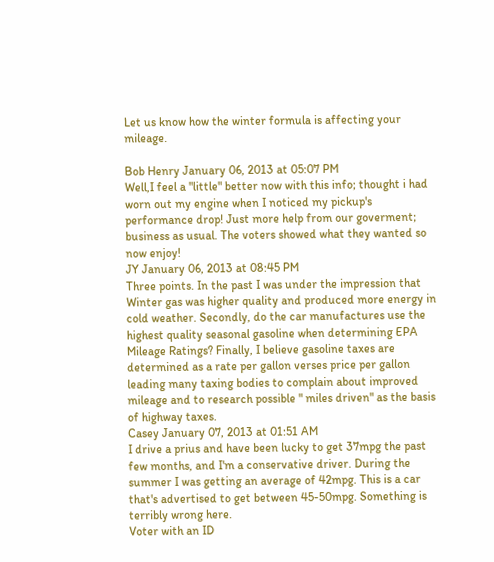Let us know how the winter formula is affecting your mileage.

Bob Henry January 06, 2013 at 05:07 PM
Well,I feel a "little" better now with this info; thought i had worn out my engine when I noticed my pickup's performance drop! Just more help from our goverment; business as usual. The voters showed what they wanted so now enjoy!
JY January 06, 2013 at 08:45 PM
Three points. In the past I was under the impression that Winter gas was higher quality and produced more energy in cold weather. Secondly, do the car manufactures use the highest quality seasonal gasoline when determining EPA Mileage Ratings? Finally, I believe gasoline taxes are determined as a rate per gallon verses price per gallon leading many taxing bodies to complain about improved mileage and to research possible " miles driven" as the basis of highway taxes.
Casey January 07, 2013 at 01:51 AM
I drive a prius and have been lucky to get 37mpg the past few months, and I'm a conservative driver. During the summer I was getting an average of 42mpg. This is a car that's advertised to get between 45-50mpg. Something is terribly wrong here.
Voter with an ID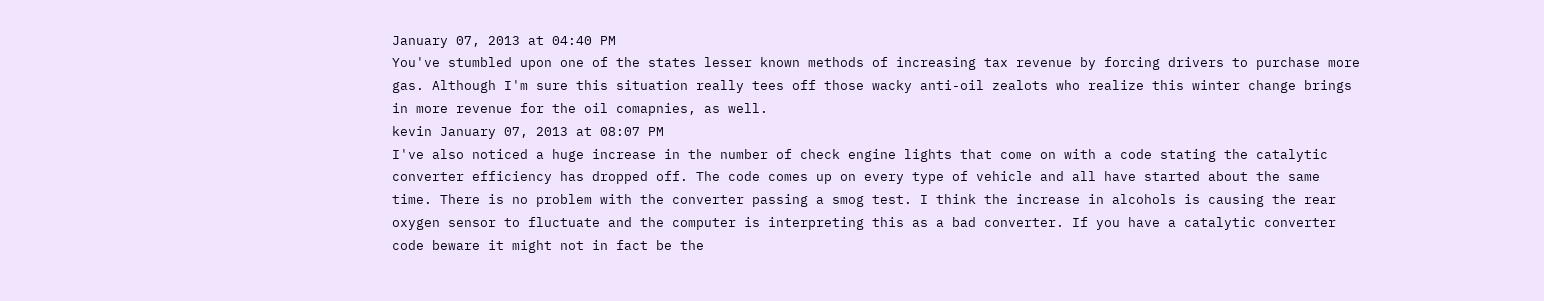January 07, 2013 at 04:40 PM
You've stumbled upon one of the states lesser known methods of increasing tax revenue by forcing drivers to purchase more gas. Although I'm sure this situation really tees off those wacky anti-oil zealots who realize this winter change brings in more revenue for the oil comapnies, as well.
kevin January 07, 2013 at 08:07 PM
I've also noticed a huge increase in the number of check engine lights that come on with a code stating the catalytic converter efficiency has dropped off. The code comes up on every type of vehicle and all have started about the same time. There is no problem with the converter passing a smog test. I think the increase in alcohols is causing the rear oxygen sensor to fluctuate and the computer is interpreting this as a bad converter. If you have a catalytic converter code beware it might not in fact be the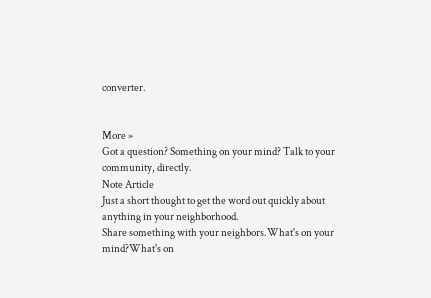converter.


More »
Got a question? Something on your mind? Talk to your community, directly.
Note Article
Just a short thought to get the word out quickly about anything in your neighborhood.
Share something with your neighbors.What's on your mind?What's on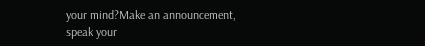your mind?Make an announcement, speak your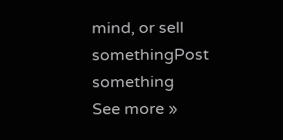mind, or sell somethingPost something
See more »